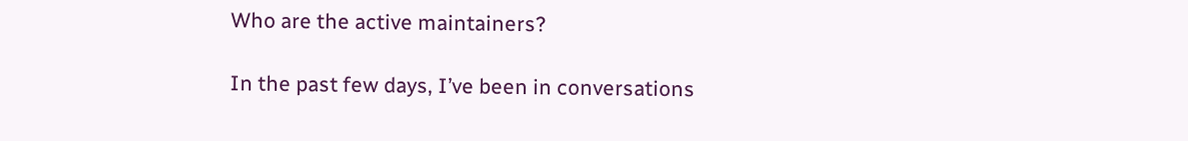Who are the active maintainers?

In the past few days, I’ve been in conversations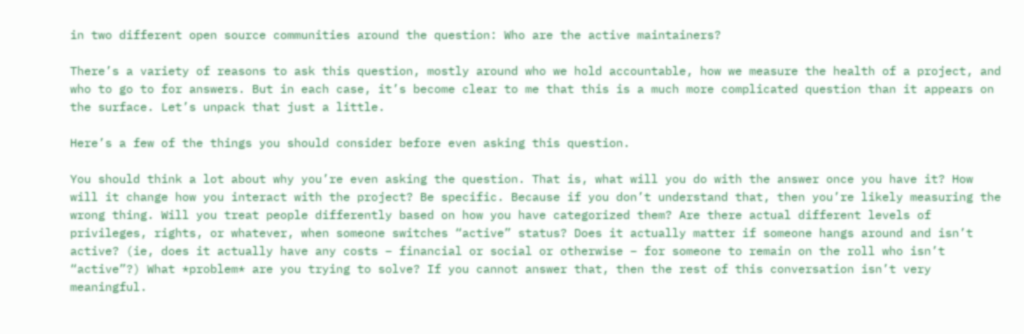in two different open source communities around the question: Who are the active maintainers?

There’s a variety of reasons to ask this question, mostly around who we hold accountable, how we measure the health of a project, and who to go to for answers. But in each case, it’s become clear to me that this is a much more complicated question than it appears on the surface. Let’s unpack that just a little.

Here’s a few of the things you should consider before even asking this question.

You should think a lot about why you’re even asking the question. That is, what will you do with the answer once you have it? How will it change how you interact with the project? Be specific. Because if you don’t understand that, then you’re likely measuring the wrong thing. Will you treat people differently based on how you have categorized them? Are there actual different levels of privileges, rights, or whatever, when someone switches “active” status? Does it actually matter if someone hangs around and isn’t active? (ie, does it actually have any costs – financial or social or otherwise – for someone to remain on the roll who isn’t “active”?) What *problem* are you trying to solve? If you cannot answer that, then the rest of this conversation isn’t very meaningful.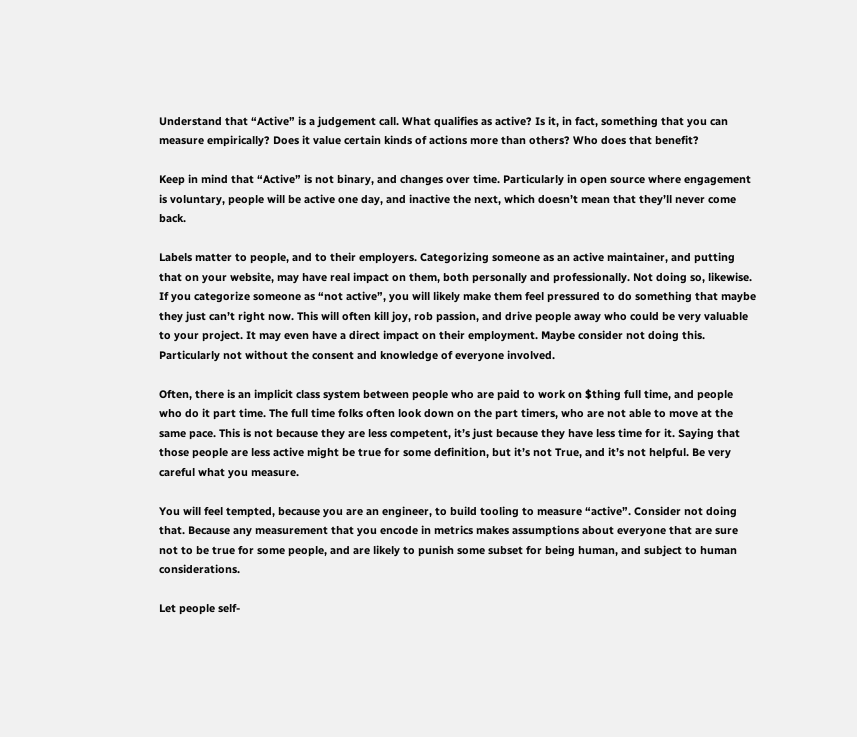Understand that “Active” is a judgement call. What qualifies as active? Is it, in fact, something that you can measure empirically? Does it value certain kinds of actions more than others? Who does that benefit?

Keep in mind that “Active” is not binary, and changes over time. Particularly in open source where engagement is voluntary, people will be active one day, and inactive the next, which doesn’t mean that they’ll never come back.

Labels matter to people, and to their employers. Categorizing someone as an active maintainer, and putting that on your website, may have real impact on them, both personally and professionally. Not doing so, likewise. If you categorize someone as “not active”, you will likely make them feel pressured to do something that maybe they just can’t right now. This will often kill joy, rob passion, and drive people away who could be very valuable to your project. It may even have a direct impact on their employment. Maybe consider not doing this. Particularly not without the consent and knowledge of everyone involved.

Often, there is an implicit class system between people who are paid to work on $thing full time, and people who do it part time. The full time folks often look down on the part timers, who are not able to move at the same pace. This is not because they are less competent, it’s just because they have less time for it. Saying that those people are less active might be true for some definition, but it’s not True, and it’s not helpful. Be very careful what you measure.

You will feel tempted, because you are an engineer, to build tooling to measure “active”. Consider not doing that. Because any measurement that you encode in metrics makes assumptions about everyone that are sure not to be true for some people, and are likely to punish some subset for being human, and subject to human considerations.

Let people self-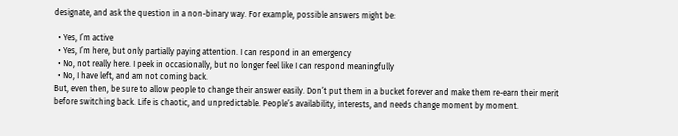designate, and ask the question in a non-binary way. For example, possible answers might be:

  • Yes, I’m active
  • Yes, I’m here, but only partially paying attention. I can respond in an emergency
  • No, not really here. I peek in occasionally, but no longer feel like I can respond meaningfully
  • No, I have left, and am not coming back.
But, even then, be sure to allow people to change their answer easily. Don’t put them in a bucket forever and make them re-earn their merit before switching back. Life is chaotic, and unpredictable. People’s availability, interests, and needs change moment by moment.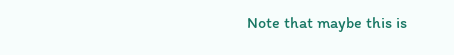Note that maybe this is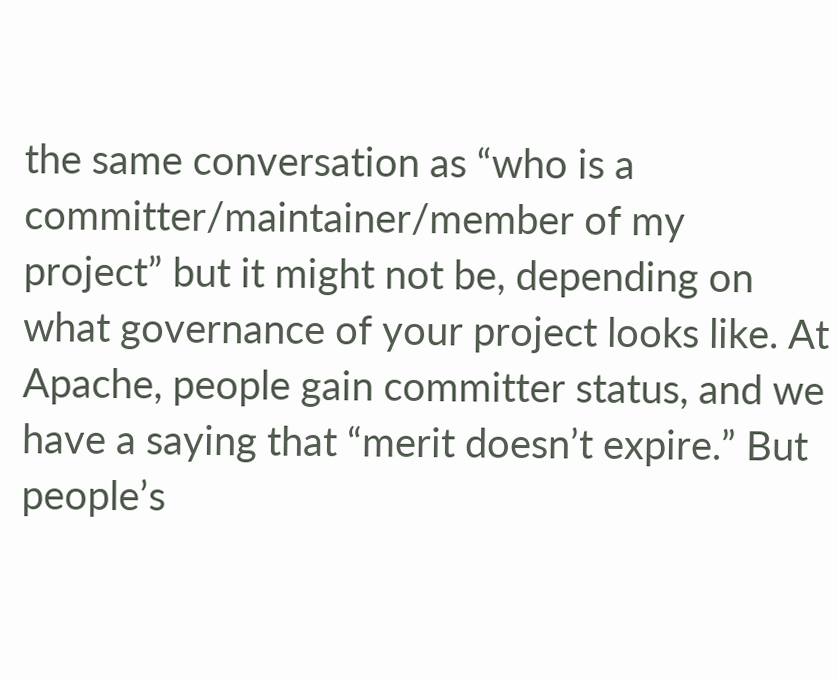the same conversation as “who is a committer/maintainer/member of my project” but it might not be, depending on what governance of your project looks like. At Apache, people gain committer status, and we have a saying that “merit doesn’t expire.” But people’s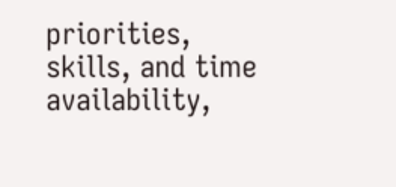priorities, skills, and time availability,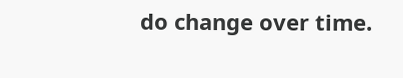do change over time.